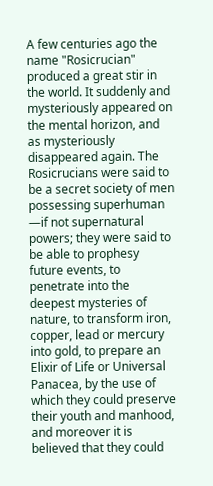A few centuries ago the name "Rosicrucian" produced a great stir in the world. It suddenly and mysteriously appeared on the mental horizon, and as mysteriously disappeared again. The Rosicrucians were said to be a secret society of men possessing superhuman —if not supernatural powers; they were said to be able to prophesy future events, to penetrate into the deepest mysteries of nature, to transform iron, copper, lead or mercury into gold, to prepare an Elixir of Life or Universal Panacea, by the use of which they could preserve their youth and manhood, and moreover it is believed that they could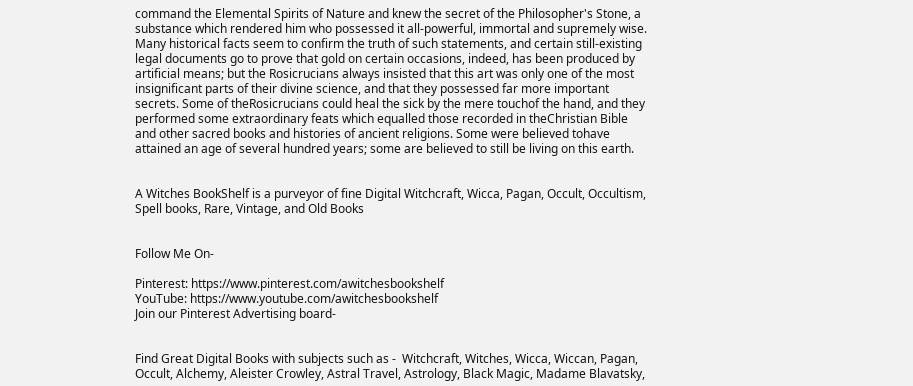command the Elemental Spirits of Nature and knew the secret of the Philosopher's Stone, a substance which rendered him who possessed it all-powerful, immortal and supremely wise. Many historical facts seem to confirm the truth of such statements, and certain still-existing legal documents go to prove that gold on certain occasions, indeed, has been produced by artificial means; but the Rosicrucians always insisted that this art was only one of the most insignificant parts of their divine science, and that they possessed far more important secrets. Some of theRosicrucians could heal the sick by the mere touchof the hand, and they performed some extraordinary feats which equalled those recorded in theChristian Bible and other sacred books and histories of ancient religions. Some were believed tohave attained an age of several hundred years; some are believed to still be living on this earth.


A Witches BookShelf is a purveyor of fine Digital Witchcraft, Wicca, Pagan, Occult, Occultism, Spell books, Rare, Vintage, and Old Books


Follow Me On-

Pinterest: https://www.pinterest.com/awitchesbookshelf
YouTube: https://www.youtube.com/awitchesbookshelf
Join our Pinterest Advertising board-


Find Great Digital Books with subjects such as -  Witchcraft, Witches, Wicca, Wiccan, Pagan, Occult, Alchemy, Aleister Crowley, Astral Travel, Astrology, Black Magic, Madame Blavatsky,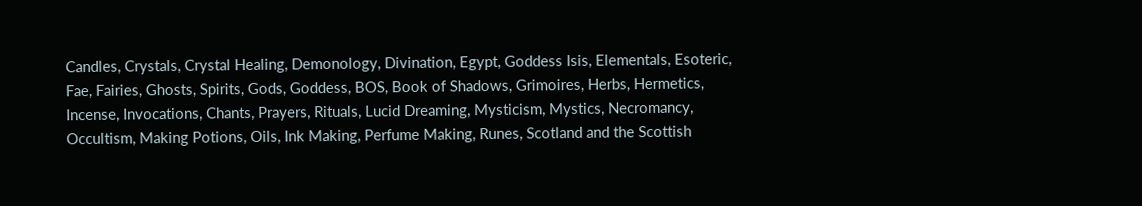Candles, Crystals, Crystal Healing, Demonology, Divination, Egypt, Goddess Isis, Elementals, Esoteric, Fae, Fairies, Ghosts, Spirits, Gods, Goddess, BOS, Book of Shadows, Grimoires, Herbs, Hermetics, Incense, Invocations, Chants, Prayers, Rituals, Lucid Dreaming, Mysticism, Mystics, Necromancy, Occultism, Making Potions, Oils, Ink Making, Perfume Making, Runes, Scotland and the Scottish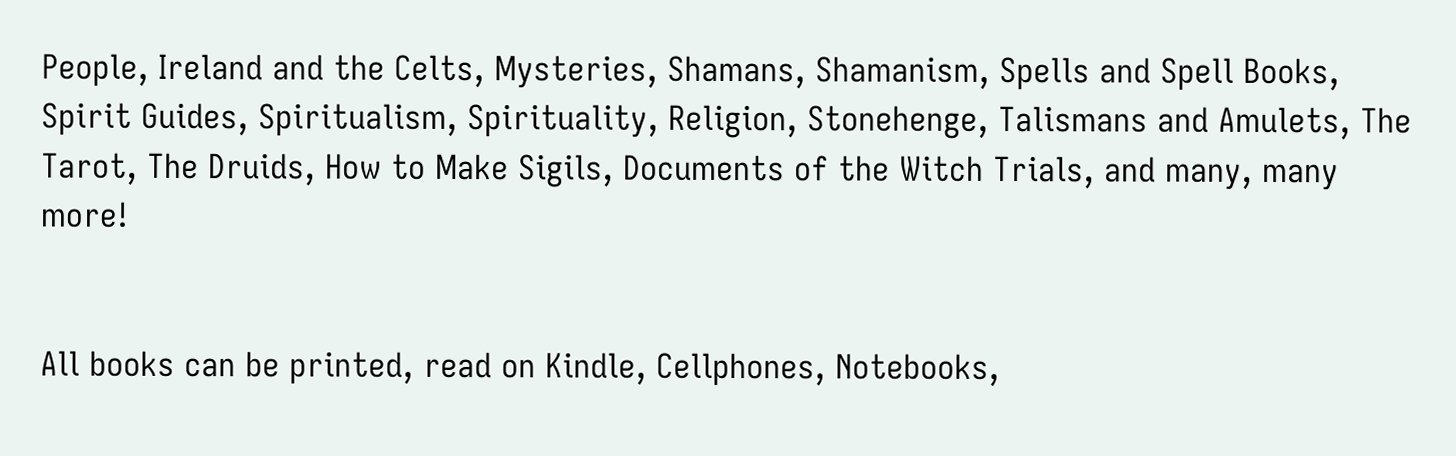People, Ireland and the Celts, Mysteries, Shamans, Shamanism, Spells and Spell Books, Spirit Guides, Spiritualism, Spirituality, Religion, Stonehenge, Talismans and Amulets, The Tarot, The Druids, How to Make Sigils, Documents of the Witch Trials, and many, many more!


All books can be printed, read on Kindle, Cellphones, Notebooks,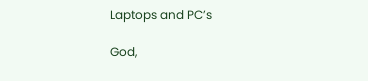Laptops and PC’s

God,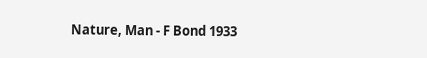Nature, Man - F Bond 1933